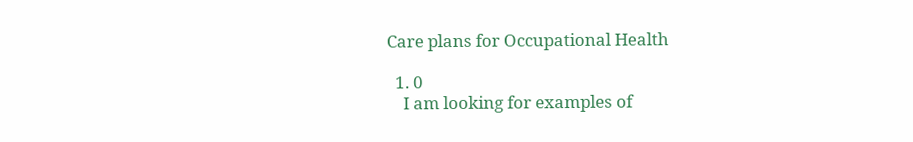Care plans for Occupational Health

  1. 0
    I am looking for examples of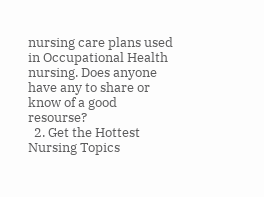nursing care plans used in Occupational Health nursing. Does anyone have any to share or know of a good resourse?
  2. Get the Hottest Nursing Topics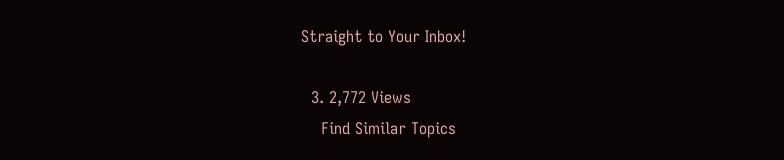Straight to Your Inbox!

  3. 2,772 Views
    Find Similar Topics